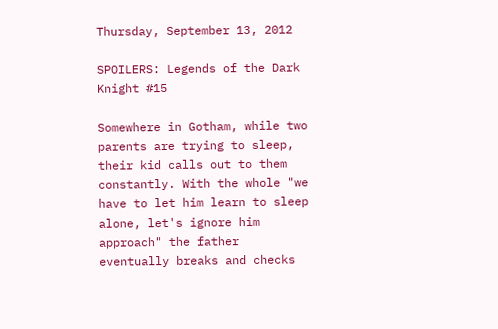Thursday, September 13, 2012

SPOILERS: Legends of the Dark Knight #15

Somewhere in Gotham, while two parents are trying to sleep, their kid calls out to them constantly. With the whole "we have to let him learn to sleep alone, let's ignore him approach" the father eventually breaks and checks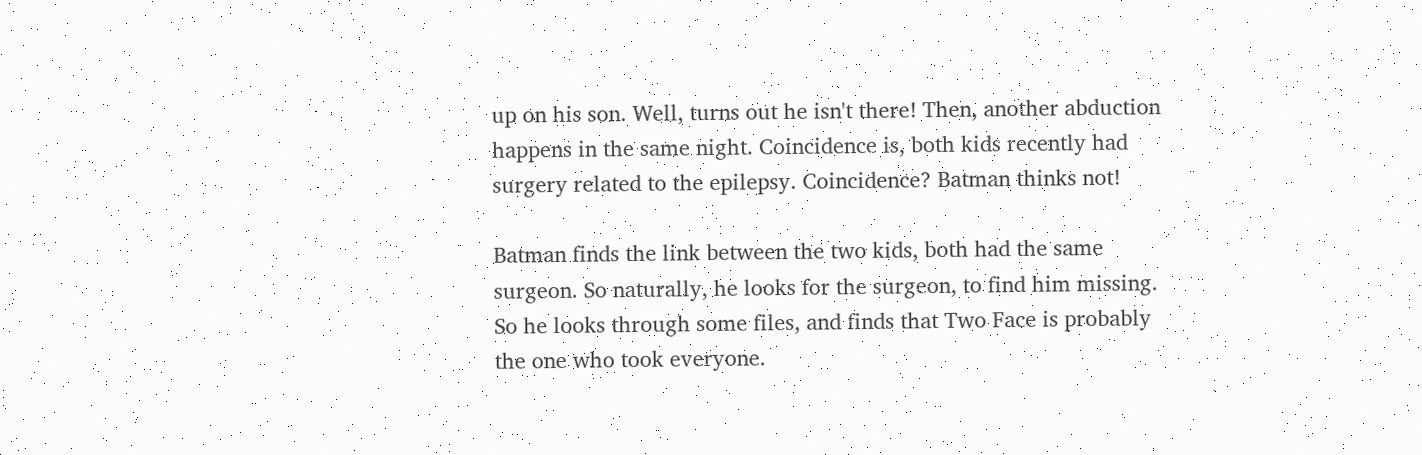up on his son. Well, turns out he isn't there! Then, another abduction happens in the same night. Coincidence is, both kids recently had surgery related to the epilepsy. Coincidence? Batman thinks not!

Batman finds the link between the two kids, both had the same surgeon. So naturally, he looks for the surgeon, to find him missing. So he looks through some files, and finds that Two Face is probably the one who took everyone.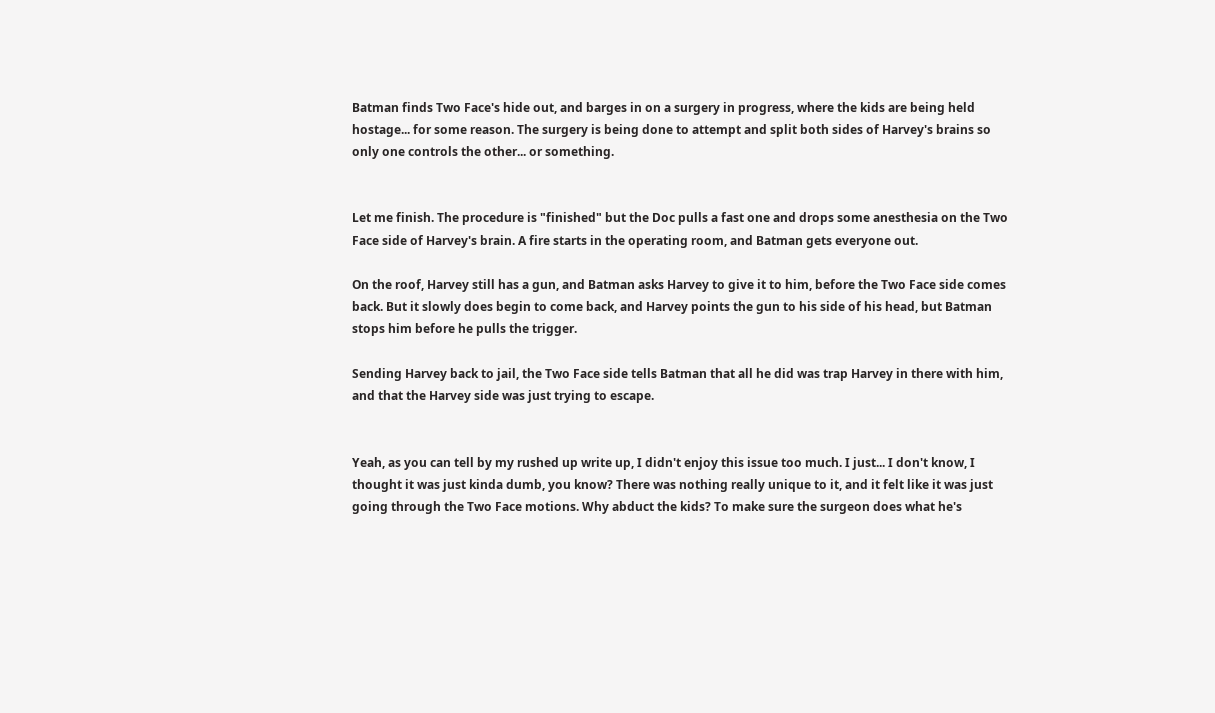Batman finds Two Face's hide out, and barges in on a surgery in progress, where the kids are being held hostage... for some reason. The surgery is being done to attempt and split both sides of Harvey's brains so only one controls the other... or something.


Let me finish. The procedure is "finished" but the Doc pulls a fast one and drops some anesthesia on the Two Face side of Harvey's brain. A fire starts in the operating room, and Batman gets everyone out.

On the roof, Harvey still has a gun, and Batman asks Harvey to give it to him, before the Two Face side comes back. But it slowly does begin to come back, and Harvey points the gun to his side of his head, but Batman stops him before he pulls the trigger.

Sending Harvey back to jail, the Two Face side tells Batman that all he did was trap Harvey in there with him, and that the Harvey side was just trying to escape.


Yeah, as you can tell by my rushed up write up, I didn't enjoy this issue too much. I just... I don't know, I thought it was just kinda dumb, you know? There was nothing really unique to it, and it felt like it was just going through the Two Face motions. Why abduct the kids? To make sure the surgeon does what he's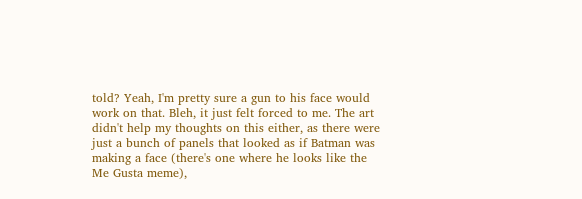told? Yeah, I'm pretty sure a gun to his face would work on that. Bleh, it just felt forced to me. The art didn't help my thoughts on this either, as there were just a bunch of panels that looked as if Batman was making a face (there's one where he looks like the Me Gusta meme),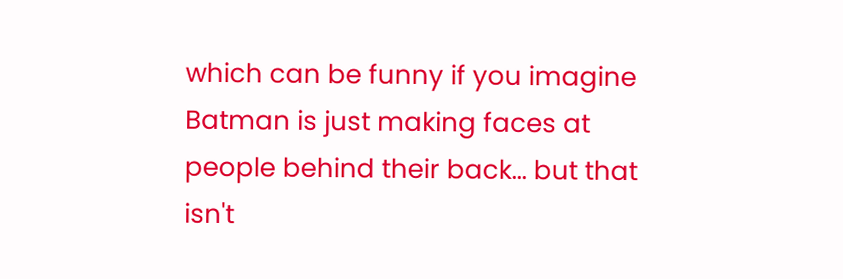which can be funny if you imagine Batman is just making faces at people behind their back... but that isn't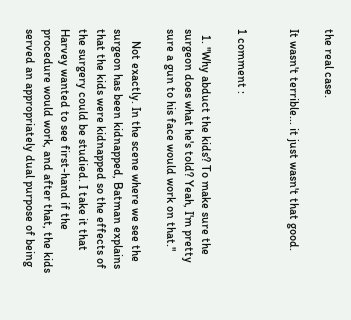the real case.

It wasn't terrible... it just wasn't that good.


1 comment :

  1. "Why abduct the kids? To make sure the surgeon does what he's told? Yeah, I'm pretty sure a gun to his face would work on that."

    Not exactly. In the scene where we see the surgeon has been kidnapped, Batman explains that the kids were kidnapped so the effects of the surgery could be studied. I take it that Harvey wanted to see first-hand if the procedure would work, and after that, the kids served an appropriately dual purpose of being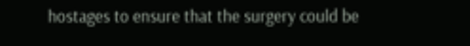hostages to ensure that the surgery could be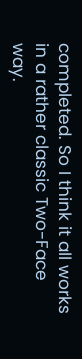completed. So I think it all works in a rather classic Two-Face way.